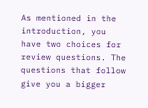As mentioned in the introduction, you have two choices for review questions. The questions that follow give you a bigger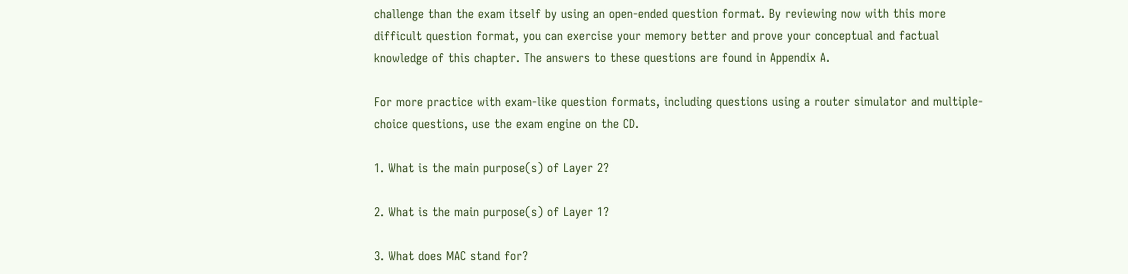challenge than the exam itself by using an open-ended question format. By reviewing now with this more difficult question format, you can exercise your memory better and prove your conceptual and factual knowledge of this chapter. The answers to these questions are found in Appendix A.

For more practice with exam-like question formats, including questions using a router simulator and multiple-choice questions, use the exam engine on the CD.

1. What is the main purpose(s) of Layer 2?

2. What is the main purpose(s) of Layer 1?

3. What does MAC stand for?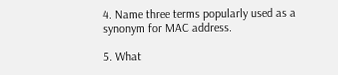4. Name three terms popularly used as a synonym for MAC address.

5. What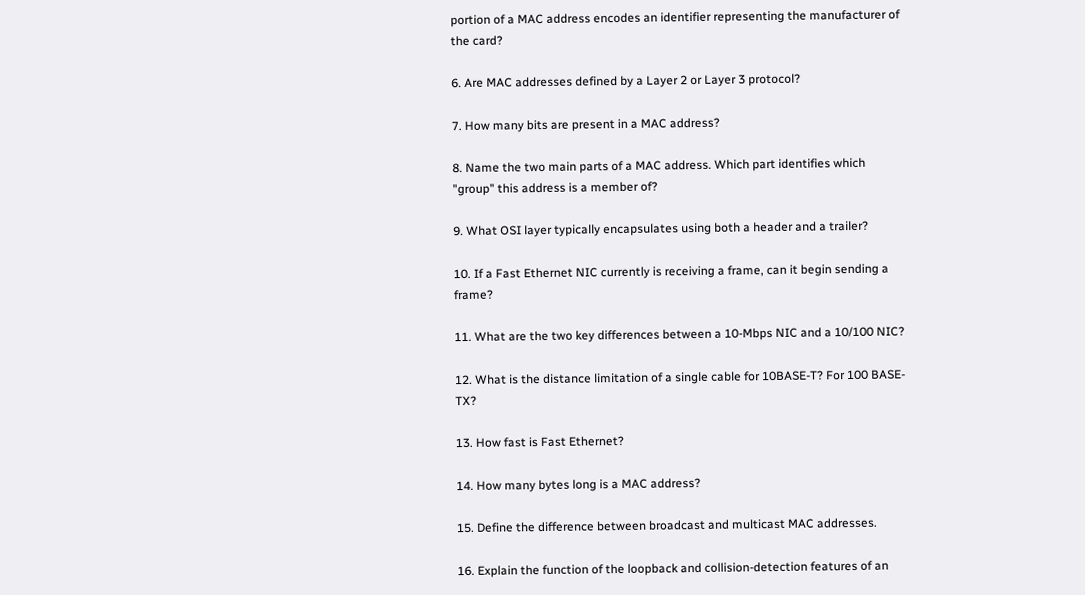portion of a MAC address encodes an identifier representing the manufacturer of the card?

6. Are MAC addresses defined by a Layer 2 or Layer 3 protocol?

7. How many bits are present in a MAC address?

8. Name the two main parts of a MAC address. Which part identifies which "group" this address is a member of?

9. What OSI layer typically encapsulates using both a header and a trailer?

10. If a Fast Ethernet NIC currently is receiving a frame, can it begin sending a frame?

11. What are the two key differences between a 10-Mbps NIC and a 10/100 NIC?

12. What is the distance limitation of a single cable for 10BASE-T? For 100 BASE-TX?

13. How fast is Fast Ethernet?

14. How many bytes long is a MAC address?

15. Define the difference between broadcast and multicast MAC addresses.

16. Explain the function of the loopback and collision-detection features of an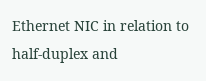Ethernet NIC in relation to half-duplex and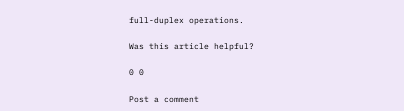full-duplex operations.

Was this article helpful?

0 0

Post a comment